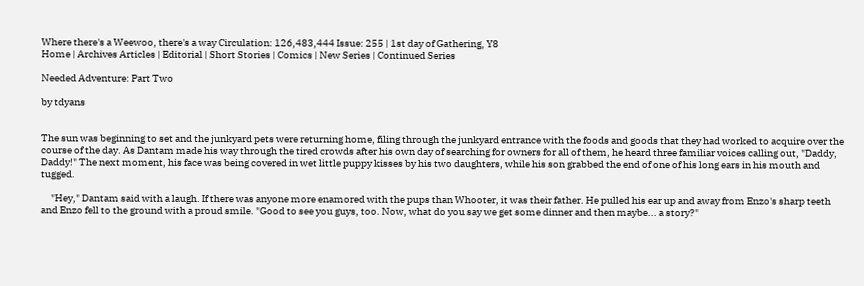Where there's a Weewoo, there's a way Circulation: 126,483,444 Issue: 255 | 1st day of Gathering, Y8
Home | Archives Articles | Editorial | Short Stories | Comics | New Series | Continued Series

Needed Adventure: Part Two

by tdyans


The sun was beginning to set and the junkyard pets were returning home, filing through the junkyard entrance with the foods and goods that they had worked to acquire over the course of the day. As Dantam made his way through the tired crowds after his own day of searching for owners for all of them, he heard three familiar voices calling out, "Daddy, Daddy!" The next moment, his face was being covered in wet little puppy kisses by his two daughters, while his son grabbed the end of one of his long ears in his mouth and tugged.

     "Hey," Dantam said with a laugh. If there was anyone more enamored with the pups than Whooter, it was their father. He pulled his ear up and away from Enzo's sharp teeth and Enzo fell to the ground with a proud smile. "Good to see you guys, too. Now, what do you say we get some dinner and then maybe... a story?"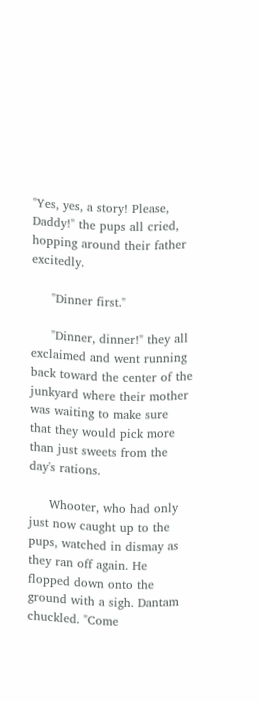"Yes, yes, a story! Please, Daddy!" the pups all cried, hopping around their father excitedly.

     "Dinner first."

     "Dinner, dinner!" they all exclaimed and went running back toward the center of the junkyard where their mother was waiting to make sure that they would pick more than just sweets from the day's rations.

     Whooter, who had only just now caught up to the pups, watched in dismay as they ran off again. He flopped down onto the ground with a sigh. Dantam chuckled. "Come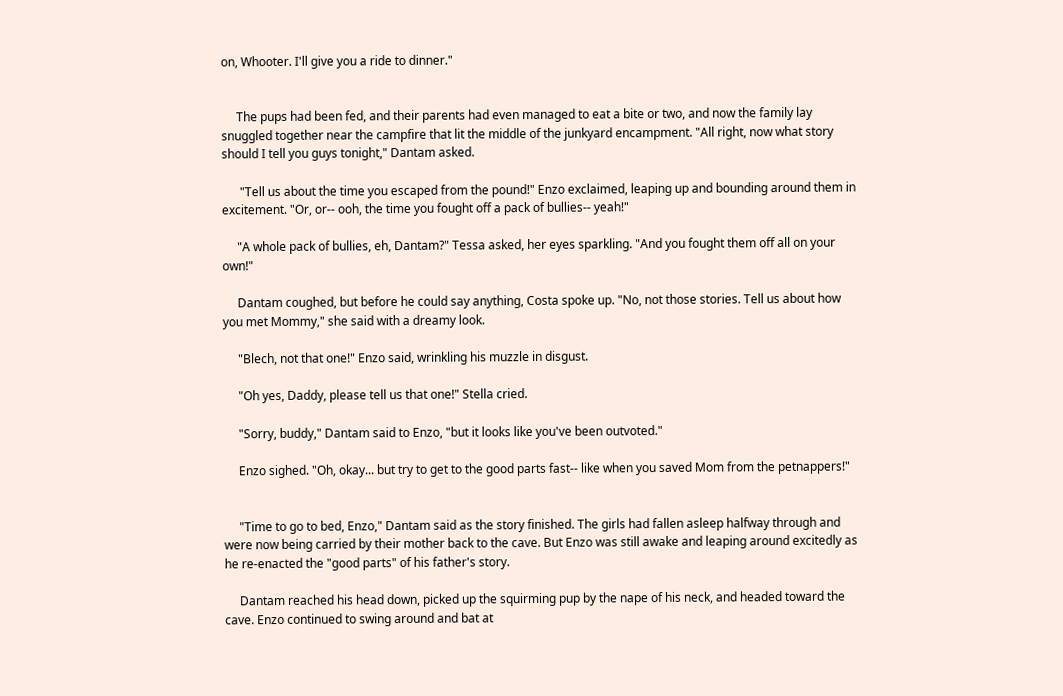on, Whooter. I'll give you a ride to dinner."


     The pups had been fed, and their parents had even managed to eat a bite or two, and now the family lay snuggled together near the campfire that lit the middle of the junkyard encampment. "All right, now what story should I tell you guys tonight," Dantam asked.

      "Tell us about the time you escaped from the pound!" Enzo exclaimed, leaping up and bounding around them in excitement. "Or, or-- ooh, the time you fought off a pack of bullies-- yeah!"

     "A whole pack of bullies, eh, Dantam?" Tessa asked, her eyes sparkling. "And you fought them off all on your own!"

     Dantam coughed, but before he could say anything, Costa spoke up. "No, not those stories. Tell us about how you met Mommy," she said with a dreamy look.

     "Blech, not that one!" Enzo said, wrinkling his muzzle in disgust.

     "Oh yes, Daddy, please tell us that one!" Stella cried.

     "Sorry, buddy," Dantam said to Enzo, "but it looks like you've been outvoted."

     Enzo sighed. "Oh, okay... but try to get to the good parts fast-- like when you saved Mom from the petnappers!"


     "Time to go to bed, Enzo," Dantam said as the story finished. The girls had fallen asleep halfway through and were now being carried by their mother back to the cave. But Enzo was still awake and leaping around excitedly as he re-enacted the "good parts" of his father's story.

     Dantam reached his head down, picked up the squirming pup by the nape of his neck, and headed toward the cave. Enzo continued to swing around and bat at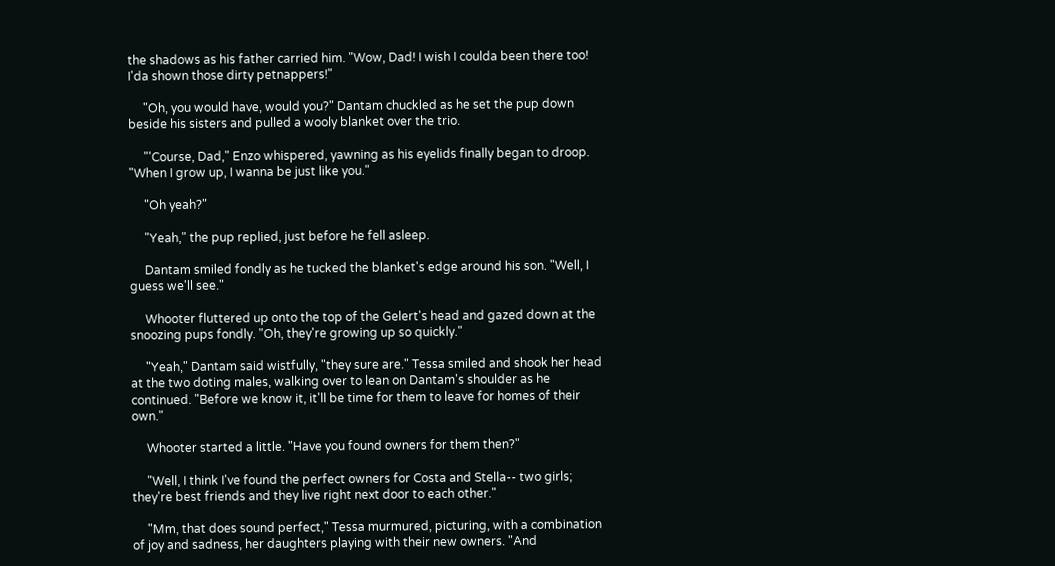the shadows as his father carried him. "Wow, Dad! I wish I coulda been there too! I'da shown those dirty petnappers!"

     "Oh, you would have, would you?" Dantam chuckled as he set the pup down beside his sisters and pulled a wooly blanket over the trio.

     "'Course, Dad," Enzo whispered, yawning as his eyelids finally began to droop. "When I grow up, I wanna be just like you."

     "Oh yeah?"

     "Yeah," the pup replied, just before he fell asleep.

     Dantam smiled fondly as he tucked the blanket's edge around his son. "Well, I guess we'll see."

     Whooter fluttered up onto the top of the Gelert's head and gazed down at the snoozing pups fondly. "Oh, they're growing up so quickly."

     "Yeah," Dantam said wistfully, "they sure are." Tessa smiled and shook her head at the two doting males, walking over to lean on Dantam's shoulder as he continued. "Before we know it, it'll be time for them to leave for homes of their own."

     Whooter started a little. "Have you found owners for them then?"

     "Well, I think I've found the perfect owners for Costa and Stella-- two girls; they're best friends and they live right next door to each other."

     "Mm, that does sound perfect," Tessa murmured, picturing, with a combination of joy and sadness, her daughters playing with their new owners. "And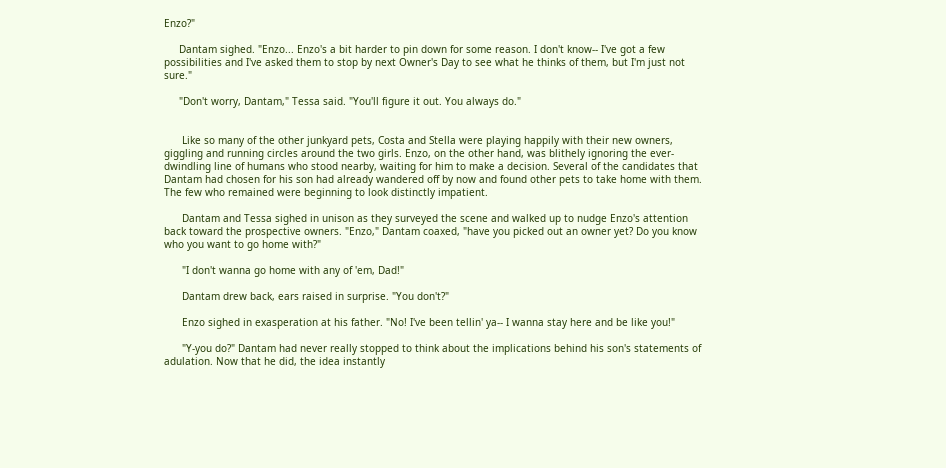Enzo?"

     Dantam sighed. "Enzo... Enzo's a bit harder to pin down for some reason. I don't know-- I've got a few possibilities and I've asked them to stop by next Owner's Day to see what he thinks of them, but I'm just not sure."

     "Don't worry, Dantam," Tessa said. "You'll figure it out. You always do."


      Like so many of the other junkyard pets, Costa and Stella were playing happily with their new owners, giggling and running circles around the two girls. Enzo, on the other hand, was blithely ignoring the ever-dwindling line of humans who stood nearby, waiting for him to make a decision. Several of the candidates that Dantam had chosen for his son had already wandered off by now and found other pets to take home with them. The few who remained were beginning to look distinctly impatient.

      Dantam and Tessa sighed in unison as they surveyed the scene and walked up to nudge Enzo's attention back toward the prospective owners. "Enzo," Dantam coaxed, "have you picked out an owner yet? Do you know who you want to go home with?"

      "I don't wanna go home with any of 'em, Dad!"

      Dantam drew back, ears raised in surprise. "You don't?"

      Enzo sighed in exasperation at his father. "No! I've been tellin' ya-- I wanna stay here and be like you!"

      "Y-you do?" Dantam had never really stopped to think about the implications behind his son's statements of adulation. Now that he did, the idea instantly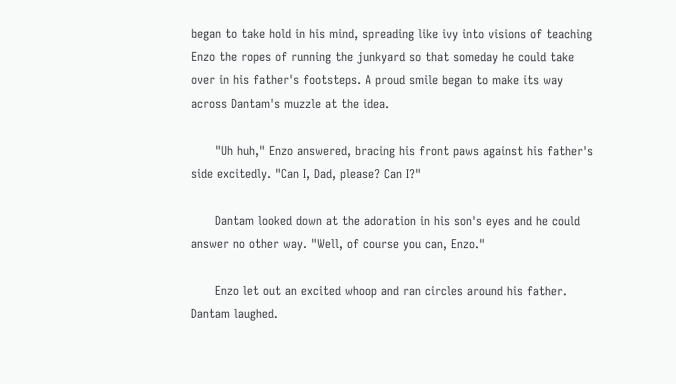began to take hold in his mind, spreading like ivy into visions of teaching Enzo the ropes of running the junkyard so that someday he could take over in his father's footsteps. A proud smile began to make its way across Dantam's muzzle at the idea.

      "Uh huh," Enzo answered, bracing his front paws against his father's side excitedly. "Can I, Dad, please? Can I?"

      Dantam looked down at the adoration in his son's eyes and he could answer no other way. "Well, of course you can, Enzo."

      Enzo let out an excited whoop and ran circles around his father. Dantam laughed.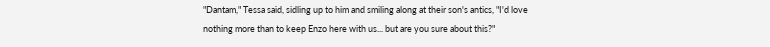"Dantam," Tessa said, sidling up to him and smiling along at their son's antics, "I'd love nothing more than to keep Enzo here with us... but are you sure about this?"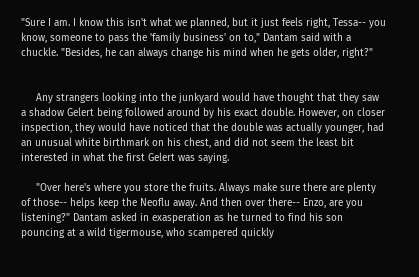"Sure I am. I know this isn't what we planned, but it just feels right, Tessa-- you know, someone to pass the 'family business' on to," Dantam said with a chuckle. "Besides, he can always change his mind when he gets older, right?"


     Any strangers looking into the junkyard would have thought that they saw a shadow Gelert being followed around by his exact double. However, on closer inspection, they would have noticed that the double was actually younger, had an unusual white birthmark on his chest, and did not seem the least bit interested in what the first Gelert was saying.

     "Over here's where you store the fruits. Always make sure there are plenty of those-- helps keep the Neoflu away. And then over there-- Enzo, are you listening?" Dantam asked in exasperation as he turned to find his son pouncing at a wild tigermouse, who scampered quickly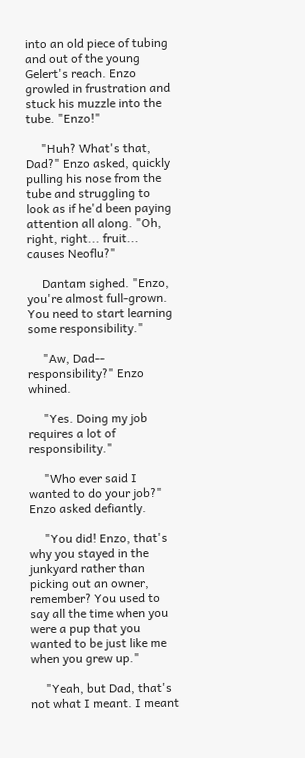into an old piece of tubing and out of the young Gelert's reach. Enzo growled in frustration and stuck his muzzle into the tube. "Enzo!"

     "Huh? What's that, Dad?" Enzo asked, quickly pulling his nose from the tube and struggling to look as if he'd been paying attention all along. "Oh, right, right... fruit... causes Neoflu?"

     Dantam sighed. "Enzo, you're almost full-grown. You need to start learning some responsibility."

     "Aw, Dad-- responsibility?" Enzo whined.

     "Yes. Doing my job requires a lot of responsibility."

     "Who ever said I wanted to do your job?" Enzo asked defiantly.

     "You did! Enzo, that's why you stayed in the junkyard rather than picking out an owner, remember? You used to say all the time when you were a pup that you wanted to be just like me when you grew up."

     "Yeah, but Dad, that's not what I meant. I meant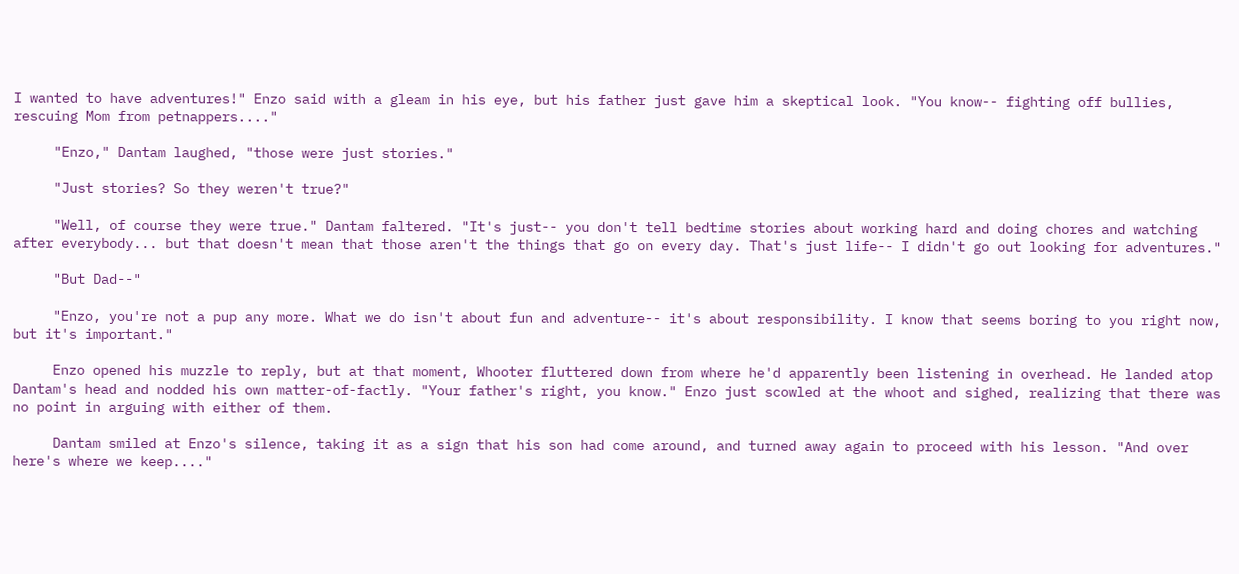I wanted to have adventures!" Enzo said with a gleam in his eye, but his father just gave him a skeptical look. "You know-- fighting off bullies, rescuing Mom from petnappers...."

     "Enzo," Dantam laughed, "those were just stories."

     "Just stories? So they weren't true?"

     "Well, of course they were true." Dantam faltered. "It's just-- you don't tell bedtime stories about working hard and doing chores and watching after everybody... but that doesn't mean that those aren't the things that go on every day. That's just life-- I didn't go out looking for adventures."

     "But Dad--"

     "Enzo, you're not a pup any more. What we do isn't about fun and adventure-- it's about responsibility. I know that seems boring to you right now, but it's important."

     Enzo opened his muzzle to reply, but at that moment, Whooter fluttered down from where he'd apparently been listening in overhead. He landed atop Dantam's head and nodded his own matter-of-factly. "Your father's right, you know." Enzo just scowled at the whoot and sighed, realizing that there was no point in arguing with either of them.

     Dantam smiled at Enzo's silence, taking it as a sign that his son had come around, and turned away again to proceed with his lesson. "And over here's where we keep...."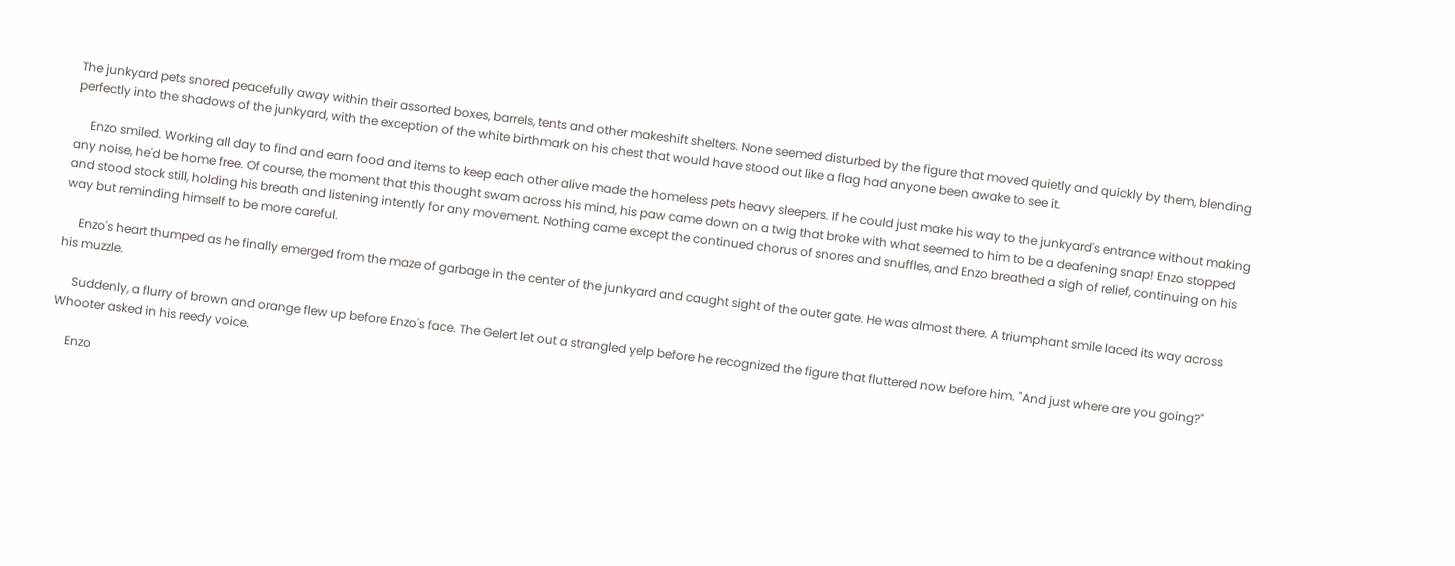The junkyard pets snored peacefully away within their assorted boxes, barrels, tents and other makeshift shelters. None seemed disturbed by the figure that moved quietly and quickly by them, blending perfectly into the shadows of the junkyard, with the exception of the white birthmark on his chest that would have stood out like a flag had anyone been awake to see it.

     Enzo smiled. Working all day to find and earn food and items to keep each other alive made the homeless pets heavy sleepers. If he could just make his way to the junkyard's entrance without making any noise, he'd be home free. Of course, the moment that this thought swam across his mind, his paw came down on a twig that broke with what seemed to him to be a deafening snap! Enzo stopped and stood stock still, holding his breath and listening intently for any movement. Nothing came except the continued chorus of snores and snuffles, and Enzo breathed a sigh of relief, continuing on his way but reminding himself to be more careful.

     Enzo's heart thumped as he finally emerged from the maze of garbage in the center of the junkyard and caught sight of the outer gate. He was almost there. A triumphant smile laced its way across his muzzle.

     Suddenly, a flurry of brown and orange flew up before Enzo's face. The Gelert let out a strangled yelp before he recognized the figure that fluttered now before him. "And just where are you going?" Whooter asked in his reedy voice.

     Enzo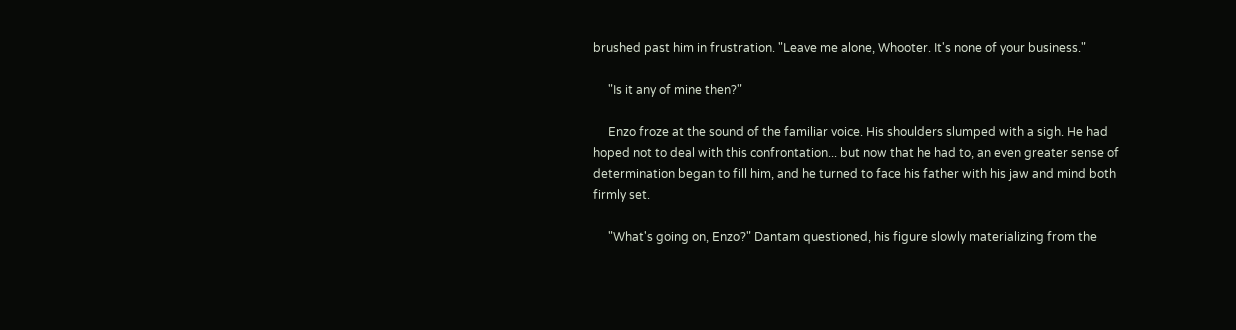brushed past him in frustration. "Leave me alone, Whooter. It's none of your business."

     "Is it any of mine then?"

     Enzo froze at the sound of the familiar voice. His shoulders slumped with a sigh. He had hoped not to deal with this confrontation... but now that he had to, an even greater sense of determination began to fill him, and he turned to face his father with his jaw and mind both firmly set.

     "What's going on, Enzo?" Dantam questioned, his figure slowly materializing from the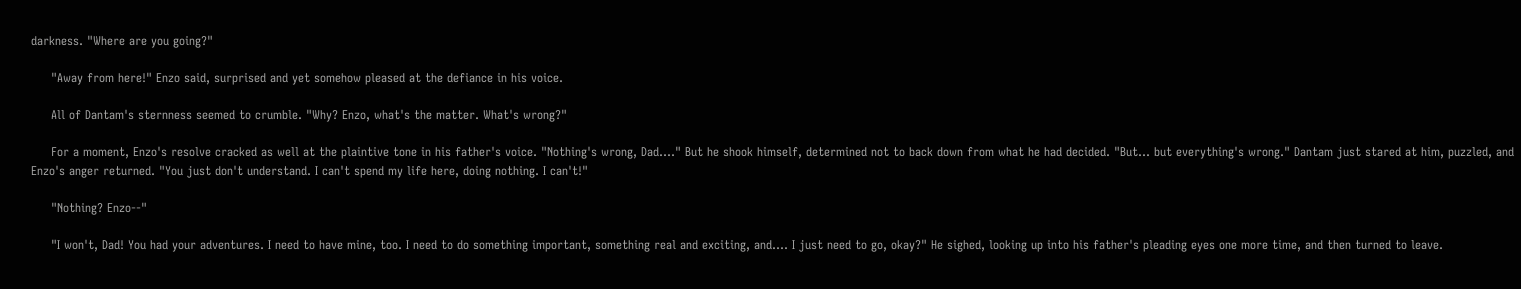darkness. "Where are you going?"

     "Away from here!" Enzo said, surprised and yet somehow pleased at the defiance in his voice.

     All of Dantam's sternness seemed to crumble. "Why? Enzo, what's the matter. What's wrong?"

     For a moment, Enzo's resolve cracked as well at the plaintive tone in his father's voice. "Nothing's wrong, Dad...." But he shook himself, determined not to back down from what he had decided. "But... but everything's wrong." Dantam just stared at him, puzzled, and Enzo's anger returned. "You just don't understand. I can't spend my life here, doing nothing. I can't!"

     "Nothing? Enzo--"

     "I won't, Dad! You had your adventures. I need to have mine, too. I need to do something important, something real and exciting, and.... I just need to go, okay?" He sighed, looking up into his father's pleading eyes one more time, and then turned to leave.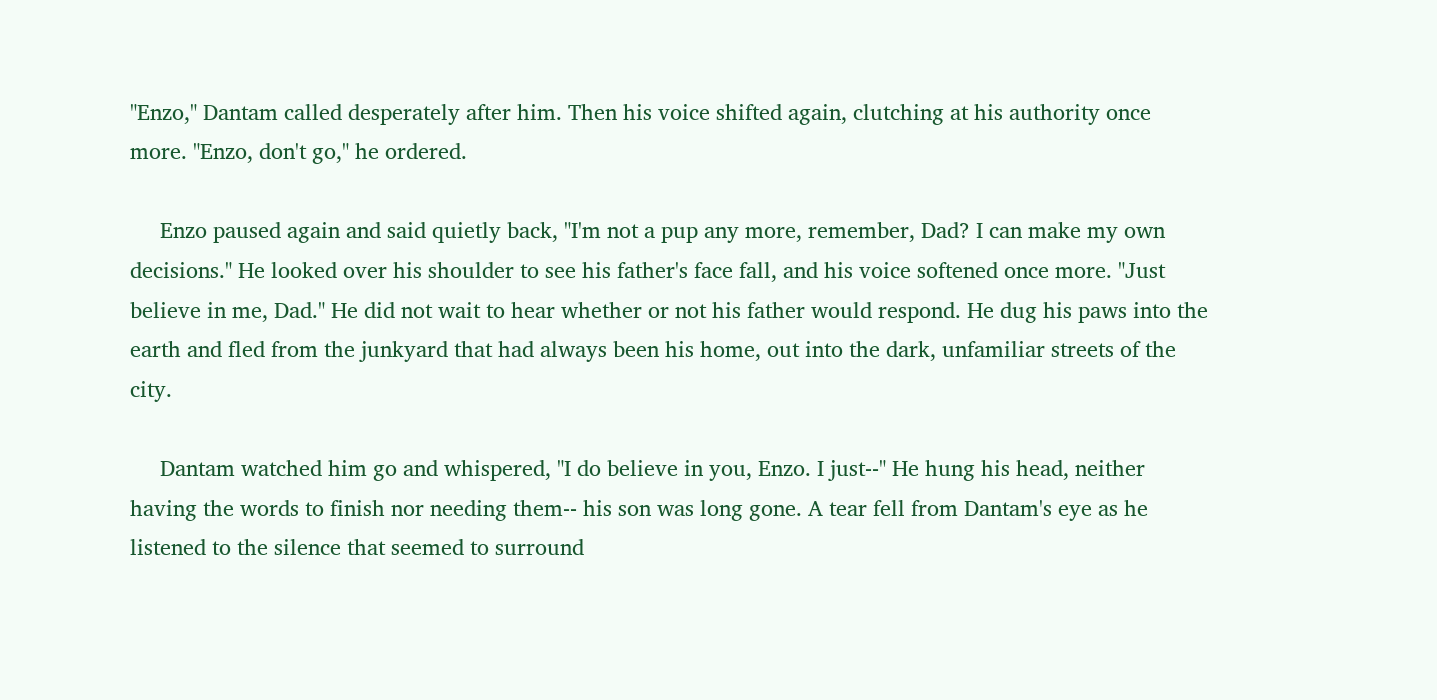"Enzo," Dantam called desperately after him. Then his voice shifted again, clutching at his authority once more. "Enzo, don't go," he ordered.

     Enzo paused again and said quietly back, "I'm not a pup any more, remember, Dad? I can make my own decisions." He looked over his shoulder to see his father's face fall, and his voice softened once more. "Just believe in me, Dad." He did not wait to hear whether or not his father would respond. He dug his paws into the earth and fled from the junkyard that had always been his home, out into the dark, unfamiliar streets of the city.

     Dantam watched him go and whispered, "I do believe in you, Enzo. I just--" He hung his head, neither having the words to finish nor needing them-- his son was long gone. A tear fell from Dantam's eye as he listened to the silence that seemed to surround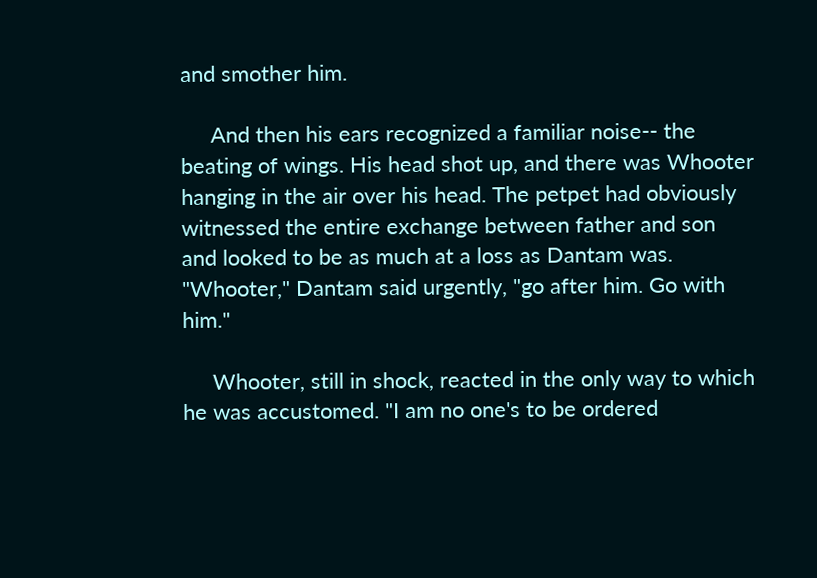and smother him.

     And then his ears recognized a familiar noise-- the beating of wings. His head shot up, and there was Whooter hanging in the air over his head. The petpet had obviously witnessed the entire exchange between father and son and looked to be as much at a loss as Dantam was. "Whooter," Dantam said urgently, "go after him. Go with him."

     Whooter, still in shock, reacted in the only way to which he was accustomed. "I am no one's to be ordered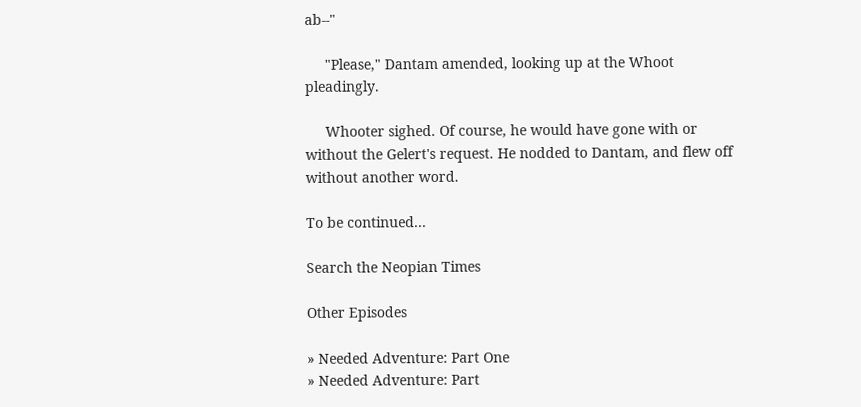ab--"

     "Please," Dantam amended, looking up at the Whoot pleadingly.

     Whooter sighed. Of course, he would have gone with or without the Gelert's request. He nodded to Dantam, and flew off without another word.

To be continued...

Search the Neopian Times

Other Episodes

» Needed Adventure: Part One
» Needed Adventure: Part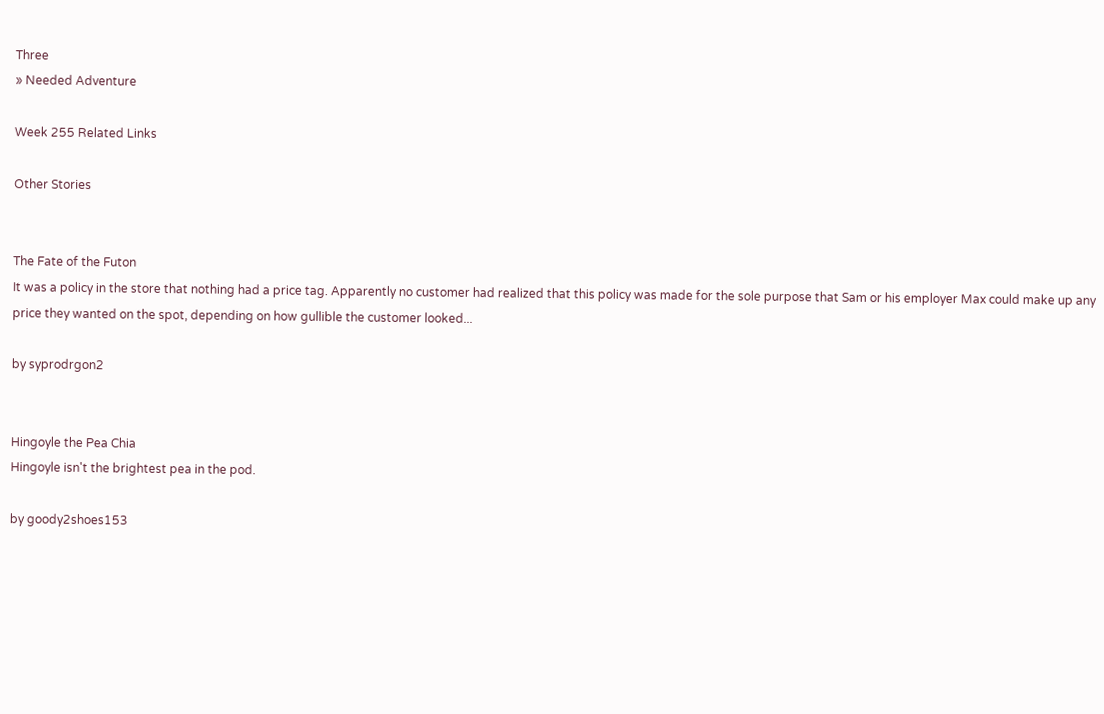Three
» Needed Adventure

Week 255 Related Links

Other Stories


The Fate of the Futon
It was a policy in the store that nothing had a price tag. Apparently no customer had realized that this policy was made for the sole purpose that Sam or his employer Max could make up any price they wanted on the spot, depending on how gullible the customer looked...

by syprodrgon2


Hingoyle the Pea Chia
Hingoyle isn't the brightest pea in the pod.

by goody2shoes153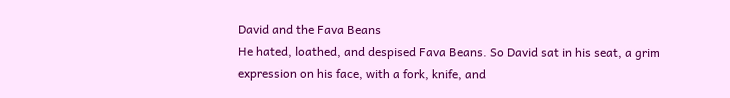David and the Fava Beans
He hated, loathed, and despised Fava Beans. So David sat in his seat, a grim expression on his face, with a fork, knife, and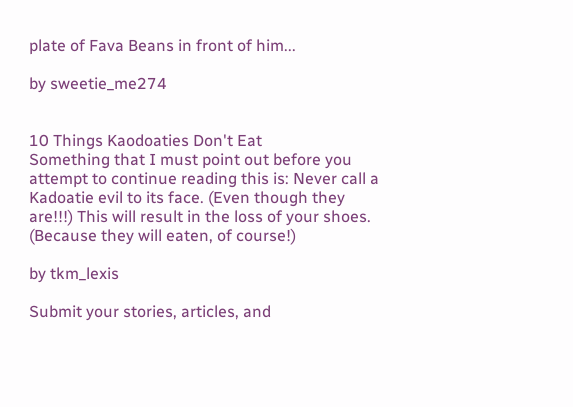plate of Fava Beans in front of him...

by sweetie_me274


10 Things Kaodoaties Don't Eat
Something that I must point out before you attempt to continue reading this is: Never call a Kadoatie evil to its face. (Even though they are!!!) This will result in the loss of your shoes. (Because they will eaten, of course!)

by tkm_lexis

Submit your stories, articles, and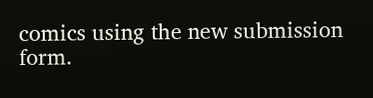comics using the new submission form.